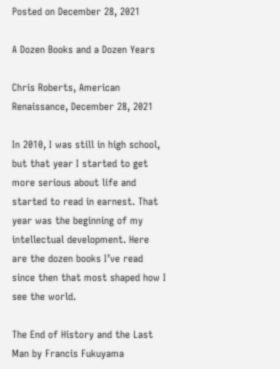Posted on December 28, 2021

A Dozen Books and a Dozen Years

Chris Roberts, American Renaissance, December 28, 2021

In 2010, I was still in high school, but that year I started to get more serious about life and started to read in earnest. That year was the beginning of my intellectual development. Here are the dozen books I’ve read since then that most shaped how I see the world.

The End of History and the Last Man by Francis Fukuyama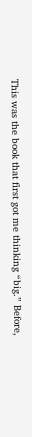This was the book that first got me thinking “big.” Before,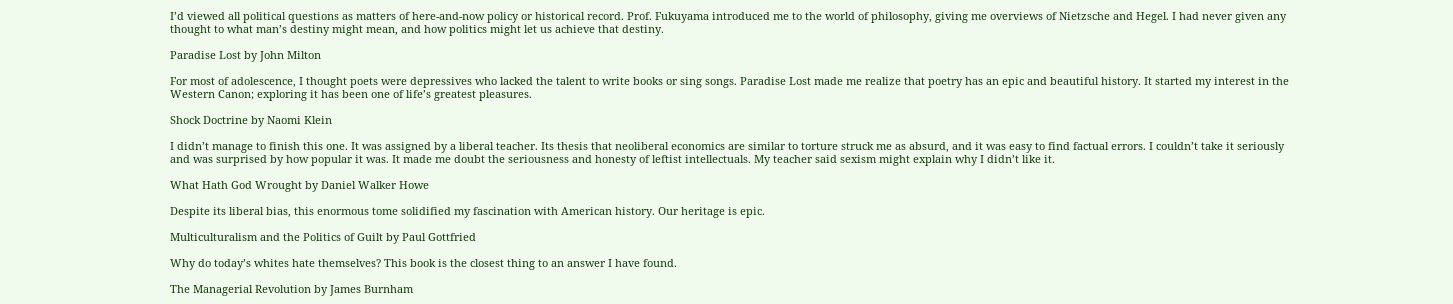I’d viewed all political questions as matters of here-and-now policy or historical record. Prof. Fukuyama introduced me to the world of philosophy, giving me overviews of Nietzsche and Hegel. I had never given any thought to what man’s destiny might mean, and how politics might let us achieve that destiny.

Paradise Lost by John Milton

For most of adolescence, I thought poets were depressives who lacked the talent to write books or sing songs. Paradise Lost made me realize that poetry has an epic and beautiful history. It started my interest in the Western Canon; exploring it has been one of life’s greatest pleasures.

Shock Doctrine by Naomi Klein

I didn’t manage to finish this one. It was assigned by a liberal teacher. Its thesis that neoliberal economics are similar to torture struck me as absurd, and it was easy to find factual errors. I couldn’t take it seriously and was surprised by how popular it was. It made me doubt the seriousness and honesty of leftist intellectuals. My teacher said sexism might explain why I didn’t like it.

What Hath God Wrought by Daniel Walker Howe

Despite its liberal bias, this enormous tome solidified my fascination with American history. Our heritage is epic.

Multiculturalism and the Politics of Guilt by Paul Gottfried

Why do today’s whites hate themselves? This book is the closest thing to an answer I have found.

The Managerial Revolution by James Burnham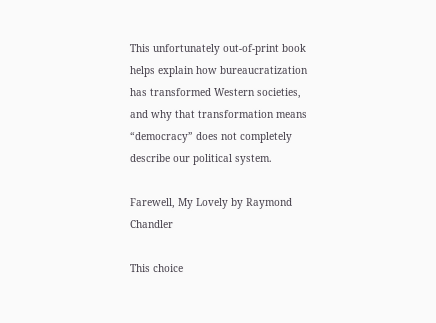This unfortunately out-of-print book helps explain how bureaucratization has transformed Western societies, and why that transformation means “democracy” does not completely describe our political system.

Farewell, My Lovely by Raymond Chandler

This choice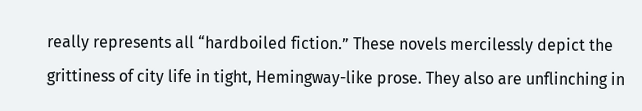really represents all “hardboiled fiction.” These novels mercilessly depict the grittiness of city life in tight, Hemingway-like prose. They also are unflinching in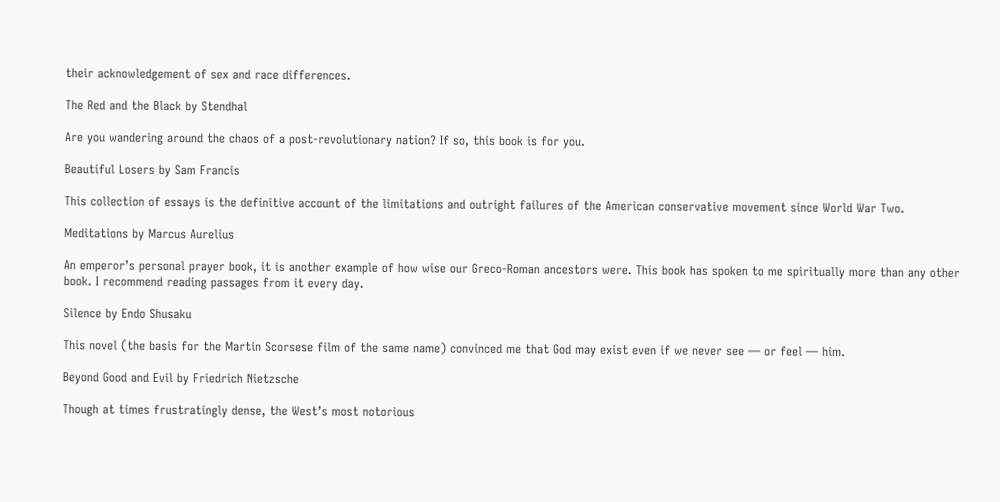their acknowledgement of sex and race differences.

The Red and the Black by Stendhal

Are you wandering around the chaos of a post-revolutionary nation? If so, this book is for you.

Beautiful Losers by Sam Francis

This collection of essays is the definitive account of the limitations and outright failures of the American conservative movement since World War Two.

Meditations by Marcus Aurelius

An emperor’s personal prayer book, it is another example of how wise our Greco-Roman ancestors were. This book has spoken to me spiritually more than any other book. I recommend reading passages from it every day.

Silence by Endo Shusaku

This novel (the basis for the Martin Scorsese film of the same name) convinced me that God may exist even if we never see — or feel — him.

Beyond Good and Evil by Friedrich Nietzsche

Though at times frustratingly dense, the West’s most notorious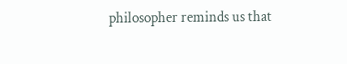philosopher reminds us that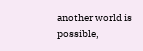another world is possible,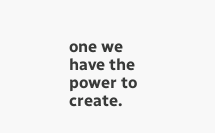one we have the power to create.